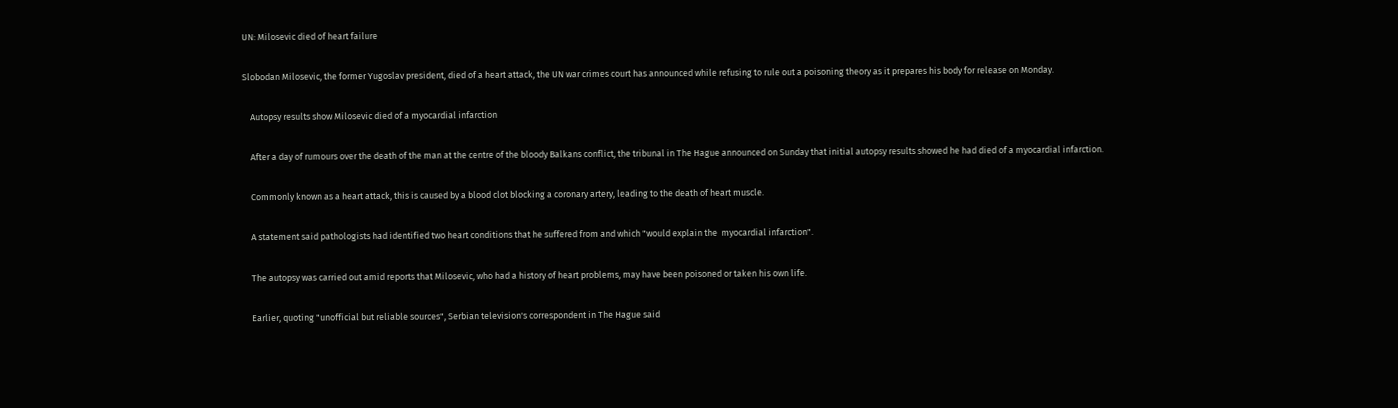UN: Milosevic died of heart failure

Slobodan Milosevic, the former Yugoslav president, died of a heart attack, the UN war crimes court has announced while refusing to rule out a poisoning theory as it prepares his body for release on Monday.

    Autopsy results show Milosevic died of a myocardial infarction

    After a day of rumours over the death of the man at the centre of the bloody Balkans conflict, the tribunal in The Hague announced on Sunday that initial autopsy results showed he had died of a myocardial infarction.

    Commonly known as a heart attack, this is caused by a blood clot blocking a coronary artery, leading to the death of heart muscle.

    A statement said pathologists had identified two heart conditions that he suffered from and which "would explain the  myocardial infarction".

    The autopsy was carried out amid reports that Milosevic, who had a history of heart problems, may have been poisoned or taken his own life.

    Earlier, quoting "unofficial but reliable sources", Serbian television's correspondent in The Hague said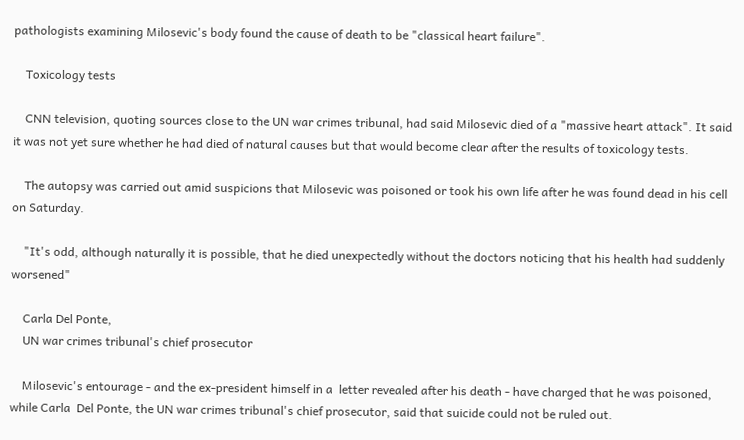pathologists examining Milosevic's body found the cause of death to be "classical heart failure".

    Toxicology tests

    CNN television, quoting sources close to the UN war crimes tribunal, had said Milosevic died of a "massive heart attack". It said it was not yet sure whether he had died of natural causes but that would become clear after the results of toxicology tests.

    The autopsy was carried out amid suspicions that Milosevic was poisoned or took his own life after he was found dead in his cell on Saturday.

    "It's odd, although naturally it is possible, that he died unexpectedly without the doctors noticing that his health had suddenly worsened"

    Carla Del Ponte,
    UN war crimes tribunal's chief prosecutor

    Milosevic's entourage - and the ex-president himself in a  letter revealed after his death - have charged that he was poisoned, while Carla  Del Ponte, the UN war crimes tribunal's chief prosecutor, said that suicide could not be ruled out.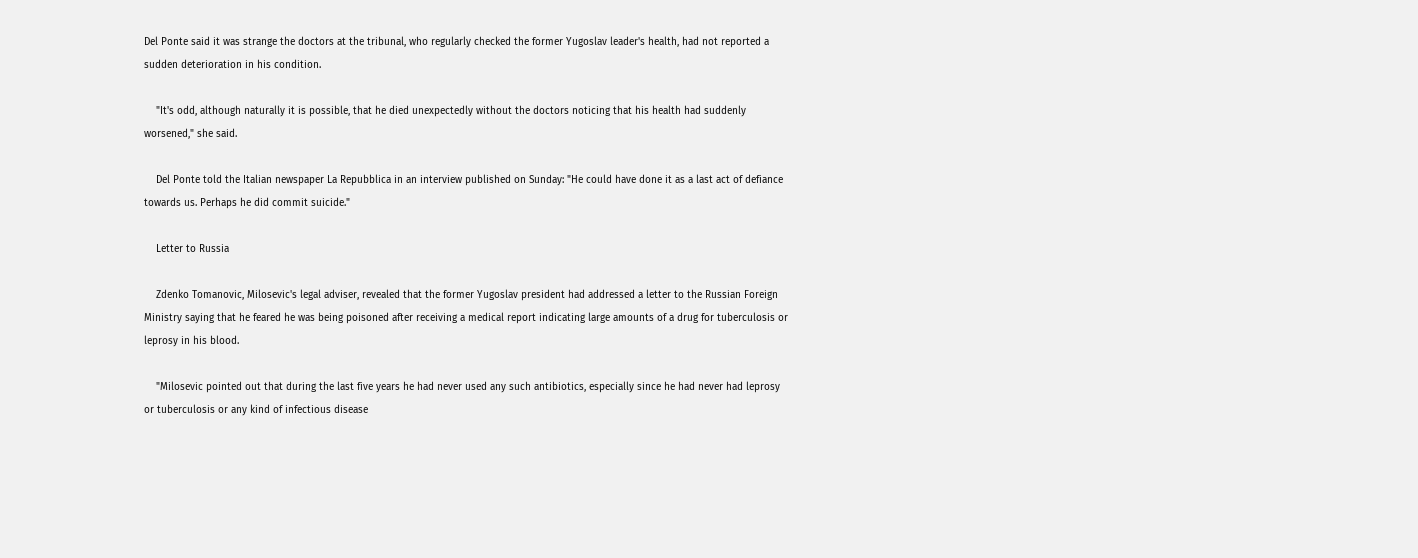Del Ponte said it was strange the doctors at the tribunal, who regularly checked the former Yugoslav leader's health, had not reported a sudden deterioration in his condition.

    "It's odd, although naturally it is possible, that he died unexpectedly without the doctors noticing that his health had suddenly worsened," she said.

    Del Ponte told the Italian newspaper La Repubblica in an interview published on Sunday: "He could have done it as a last act of defiance towards us. Perhaps he did commit suicide."

    Letter to Russia

    Zdenko Tomanovic, Milosevic's legal adviser, revealed that the former Yugoslav president had addressed a letter to the Russian Foreign Ministry saying that he feared he was being poisoned after receiving a medical report indicating large amounts of a drug for tuberculosis or leprosy in his blood.

    "Milosevic pointed out that during the last five years he had never used any such antibiotics, especially since he had never had leprosy or tuberculosis or any kind of infectious disease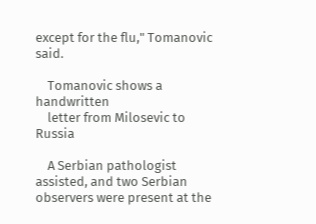except for the flu," Tomanovic said.

    Tomanovic shows a handwritten
    letter from Milosevic to Russia

    A Serbian pathologist assisted, and two Serbian observers were present at the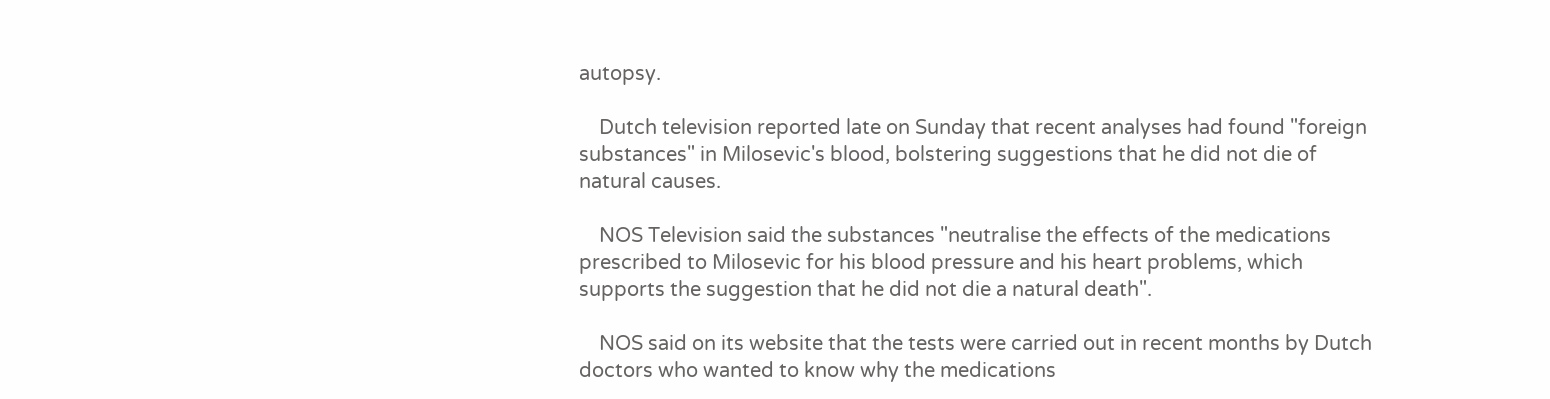autopsy.

    Dutch television reported late on Sunday that recent analyses had found "foreign substances" in Milosevic's blood, bolstering suggestions that he did not die of natural causes.

    NOS Television said the substances "neutralise the effects of the medications prescribed to Milosevic for his blood pressure and his heart problems, which supports the suggestion that he did not die a natural death".

    NOS said on its website that the tests were carried out in recent months by Dutch doctors who wanted to know why the medications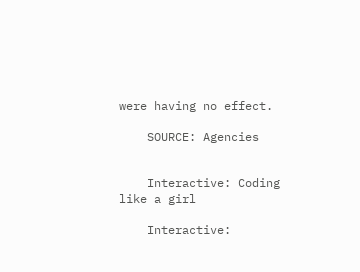were having no effect.

    SOURCE: Agencies


    Interactive: Coding like a girl

    Interactive: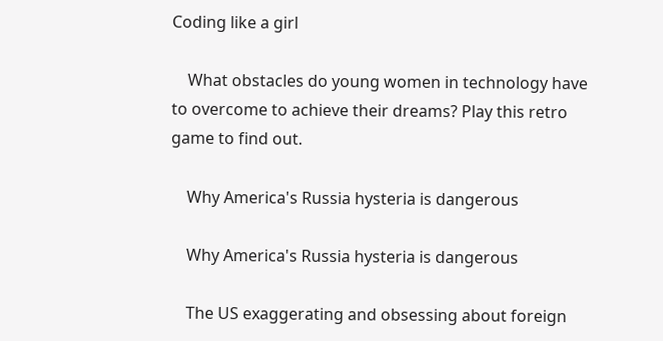Coding like a girl

    What obstacles do young women in technology have to overcome to achieve their dreams? Play this retro game to find out.

    Why America's Russia hysteria is dangerous

    Why America's Russia hysteria is dangerous

    The US exaggerating and obsessing about foreign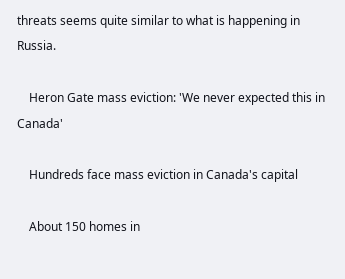threats seems quite similar to what is happening in Russia.

    Heron Gate mass eviction: 'We never expected this in Canada'

    Hundreds face mass eviction in Canada's capital

    About 150 homes in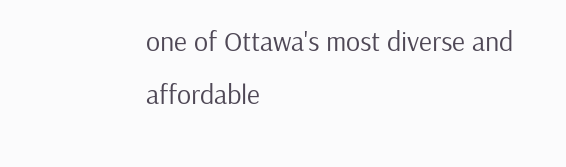one of Ottawa's most diverse and affordable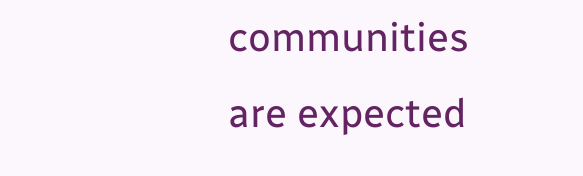communities are expected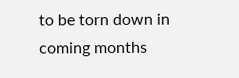to be torn down in coming months